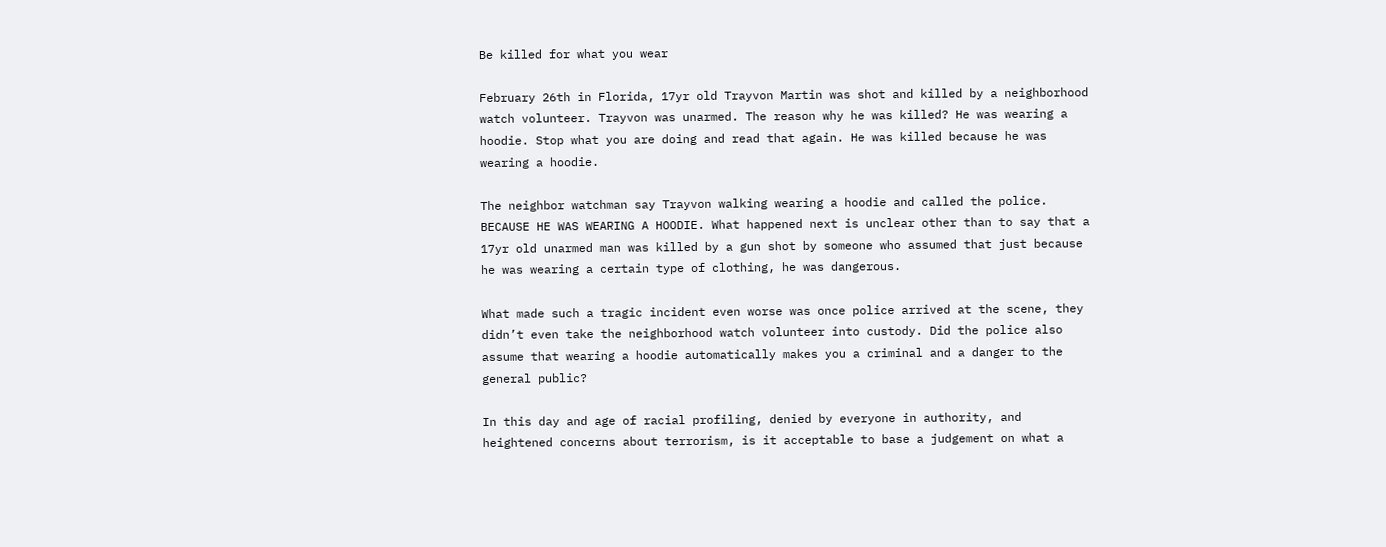Be killed for what you wear

February 26th in Florida, 17yr old Trayvon Martin was shot and killed by a neighborhood watch volunteer. Trayvon was unarmed. The reason why he was killed? He was wearing a hoodie. Stop what you are doing and read that again. He was killed because he was wearing a hoodie.

The neighbor watchman say Trayvon walking wearing a hoodie and called the police. BECAUSE HE WAS WEARING A HOODIE. What happened next is unclear other than to say that a 17yr old unarmed man was killed by a gun shot by someone who assumed that just because he was wearing a certain type of clothing, he was dangerous.

What made such a tragic incident even worse was once police arrived at the scene, they didn’t even take the neighborhood watch volunteer into custody. Did the police also assume that wearing a hoodie automatically makes you a criminal and a danger to the general public?

In this day and age of racial profiling, denied by everyone in authority, and heightened concerns about terrorism, is it acceptable to base a judgement on what a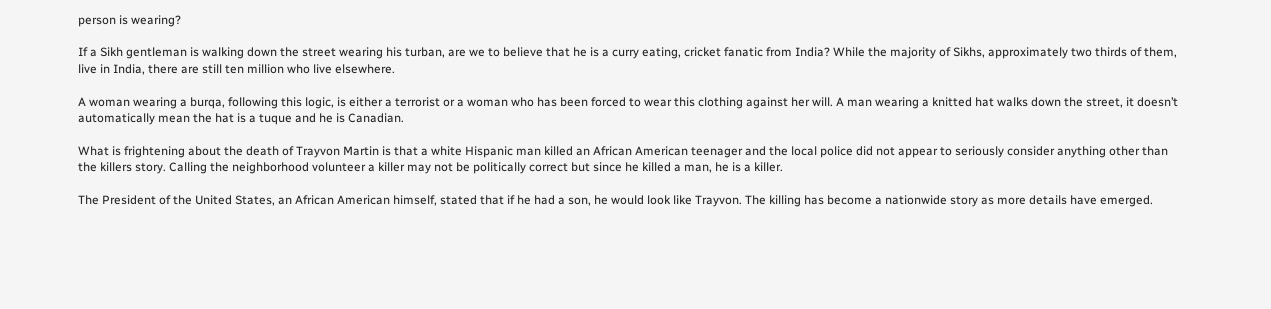person is wearing?

If a Sikh gentleman is walking down the street wearing his turban, are we to believe that he is a curry eating, cricket fanatic from India? While the majority of Sikhs, approximately two thirds of them, live in India, there are still ten million who live elsewhere.

A woman wearing a burqa, following this logic, is either a terrorist or a woman who has been forced to wear this clothing against her will. A man wearing a knitted hat walks down the street, it doesn’t automatically mean the hat is a tuque and he is Canadian.

What is frightening about the death of Trayvon Martin is that a white Hispanic man killed an African American teenager and the local police did not appear to seriously consider anything other than the killers story. Calling the neighborhood volunteer a killer may not be politically correct but since he killed a man, he is a killer.

The President of the United States, an African American himself, stated that if he had a son, he would look like Trayvon. The killing has become a nationwide story as more details have emerged.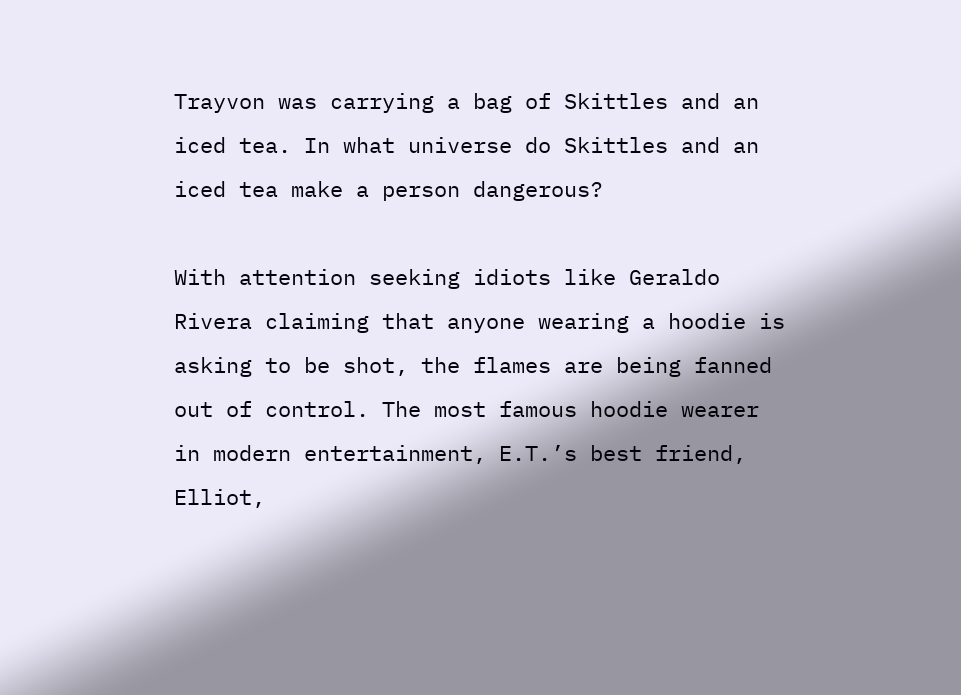Trayvon was carrying a bag of Skittles and an iced tea. In what universe do Skittles and an iced tea make a person dangerous?

With attention seeking idiots like Geraldo Rivera claiming that anyone wearing a hoodie is asking to be shot, the flames are being fanned out of control. The most famous hoodie wearer in modern entertainment, E.T.’s best friend, Elliot,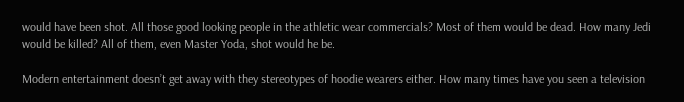would have been shot. All those good looking people in the athletic wear commercials? Most of them would be dead. How many Jedi would be killed? All of them, even Master Yoda, shot would he be.

Modern entertainment doesn’t get away with they stereotypes of hoodie wearers either. How many times have you seen a television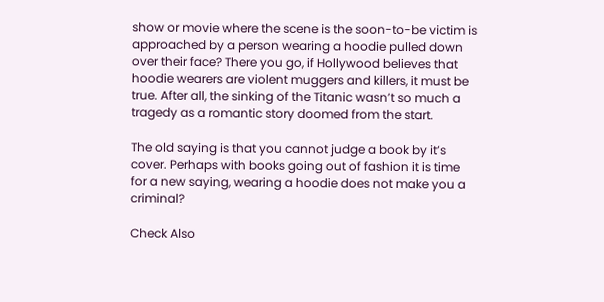show or movie where the scene is the soon-to-be victim is approached by a person wearing a hoodie pulled down over their face? There you go, if Hollywood believes that hoodie wearers are violent muggers and killers, it must be true. After all, the sinking of the Titanic wasn’t so much a tragedy as a romantic story doomed from the start.

The old saying is that you cannot judge a book by it’s cover. Perhaps with books going out of fashion it is time for a new saying, wearing a hoodie does not make you a criminal?

Check Also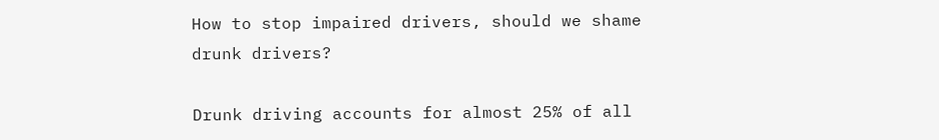How to stop impaired drivers, should we shame drunk drivers?

Drunk driving accounts for almost 25% of all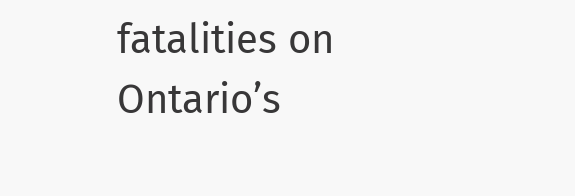fatalities on Ontario’s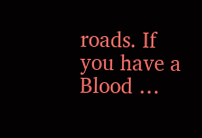roads. If you have a Blood …